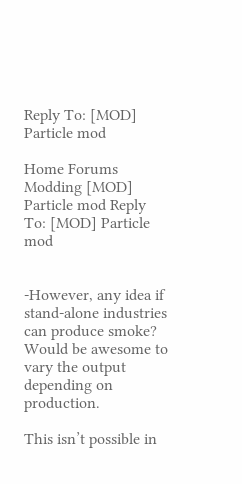Reply To: [MOD] Particle mod

Home Forums Modding [MOD] Particle mod Reply To: [MOD] Particle mod


-However, any idea if stand-alone industries can produce smoke? Would be awesome to vary the output depending on production.

This isn’t possible in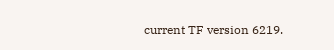current TF version 6219.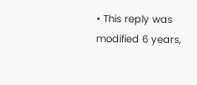• This reply was modified 6 years,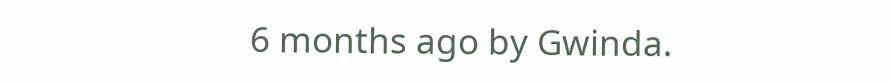6 months ago by Gwinda.